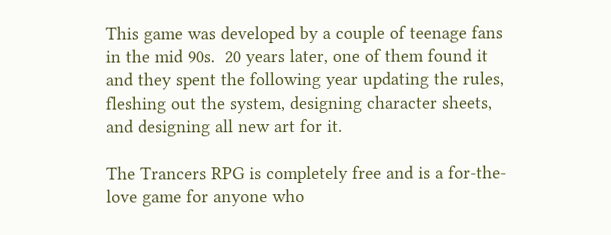This game was developed by a couple of teenage fans in the mid 90s.  20 years later, one of them found it and they spent the following year updating the rules, fleshing out the system, designing character sheets, and designing all new art for it.

The Trancers RPG is completely free and is a for-the-love game for anyone who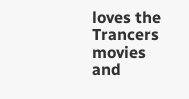loves the Trancers movies and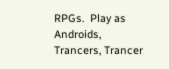RPGs.  Play as Androids, Trancers, Trancer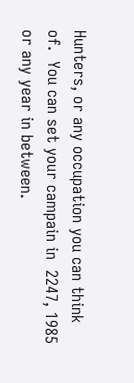Hunters, or any occupation you can think of.  You can set your campain in  2247, 1985 or any year in between.